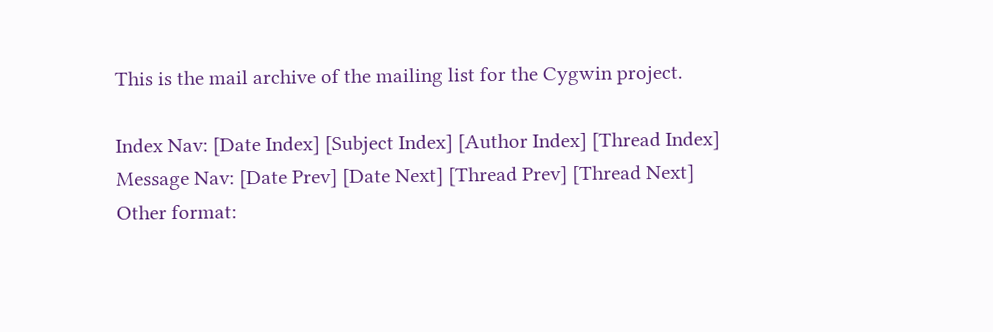This is the mail archive of the mailing list for the Cygwin project.

Index Nav: [Date Index] [Subject Index] [Author Index] [Thread Index]
Message Nav: [Date Prev] [Date Next] [Thread Prev] [Thread Next]
Other format: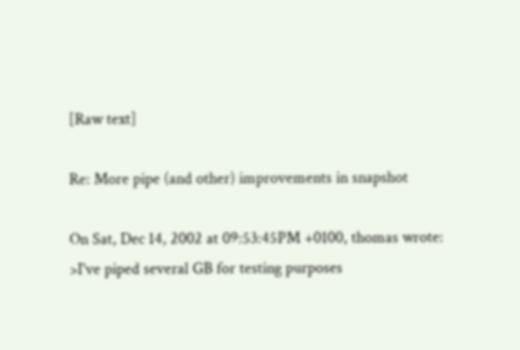[Raw text]

Re: More pipe (and other) improvements in snapshot

On Sat, Dec 14, 2002 at 09:53:45PM +0100, thomas wrote:
>I've piped several GB for testing purposes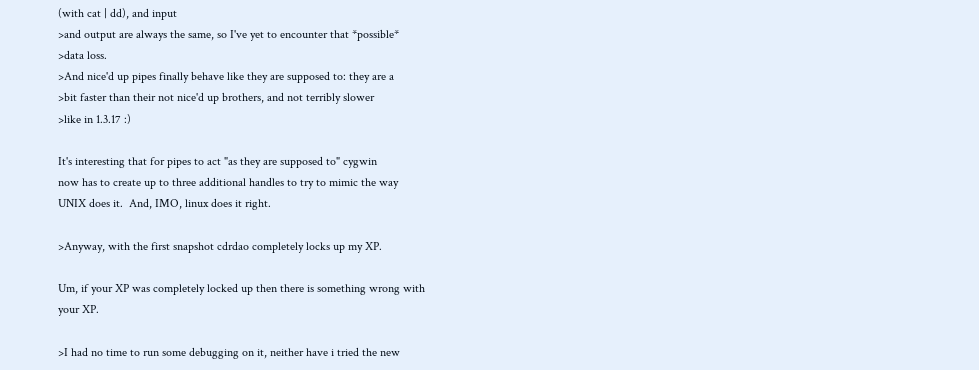(with cat | dd), and input
>and output are always the same, so I've yet to encounter that *possible*
>data loss.
>And nice'd up pipes finally behave like they are supposed to: they are a
>bit faster than their not nice'd up brothers, and not terribly slower
>like in 1.3.17 :)

It's interesting that for pipes to act "as they are supposed to" cygwin
now has to create up to three additional handles to try to mimic the way
UNIX does it.  And, IMO, linux does it right.

>Anyway, with the first snapshot cdrdao completely locks up my XP.

Um, if your XP was completely locked up then there is something wrong with
your XP.

>I had no time to run some debugging on it, neither have i tried the new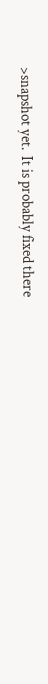>snapshot yet.  It is probably fixed there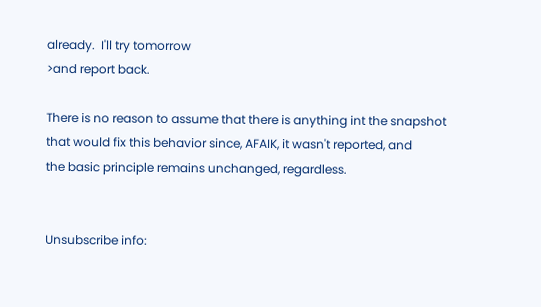already.  I'll try tomorrow
>and report back.

There is no reason to assume that there is anything int the snapshot
that would fix this behavior since, AFAIK, it wasn't reported, and
the basic principle remains unchanged, regardless.


Unsubscribe info: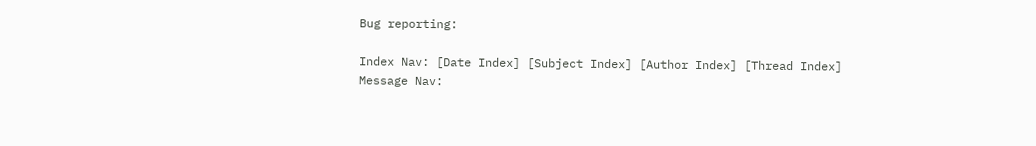Bug reporting:

Index Nav: [Date Index] [Subject Index] [Author Index] [Thread Index]
Message Nav: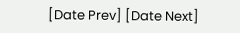[Date Prev] [Date Next]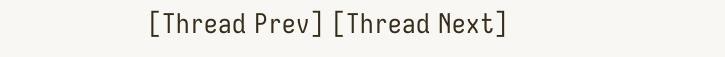[Thread Prev] [Thread Next]